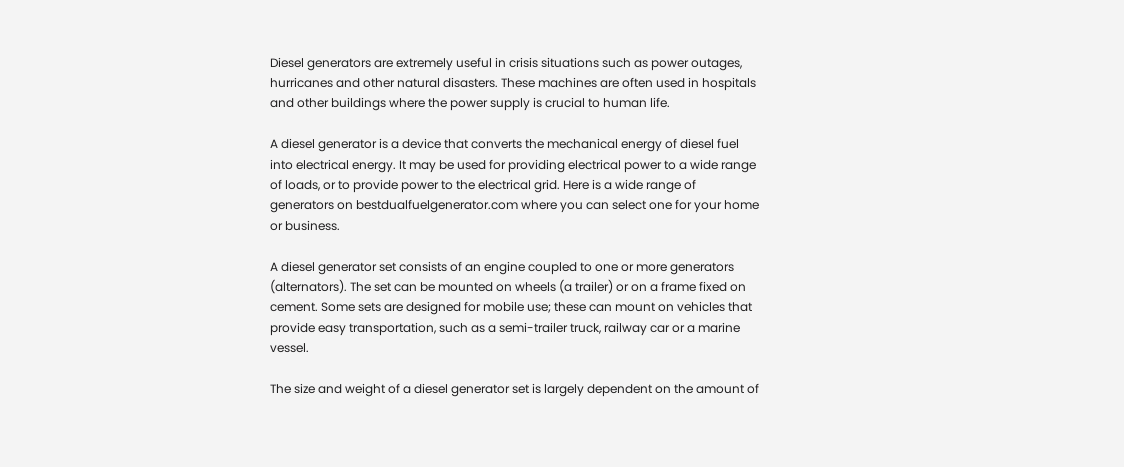Diesel generators are extremely useful in crisis situations such as power outages, hurricanes and other natural disasters. These machines are often used in hospitals and other buildings where the power supply is crucial to human life.

A diesel generator is a device that converts the mechanical energy of diesel fuel into electrical energy. It may be used for providing electrical power to a wide range of loads, or to provide power to the electrical grid. Here is a wide range of generators on bestdualfuelgenerator.com where you can select one for your home or business.

A diesel generator set consists of an engine coupled to one or more generators (alternators). The set can be mounted on wheels (a trailer) or on a frame fixed on cement. Some sets are designed for mobile use; these can mount on vehicles that provide easy transportation, such as a semi-trailer truck, railway car or a marine vessel.

The size and weight of a diesel generator set is largely dependent on the amount of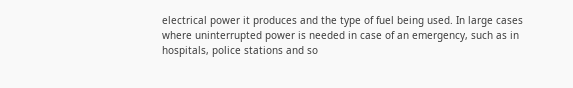electrical power it produces and the type of fuel being used. In large cases where uninterrupted power is needed in case of an emergency, such as in hospitals, police stations and so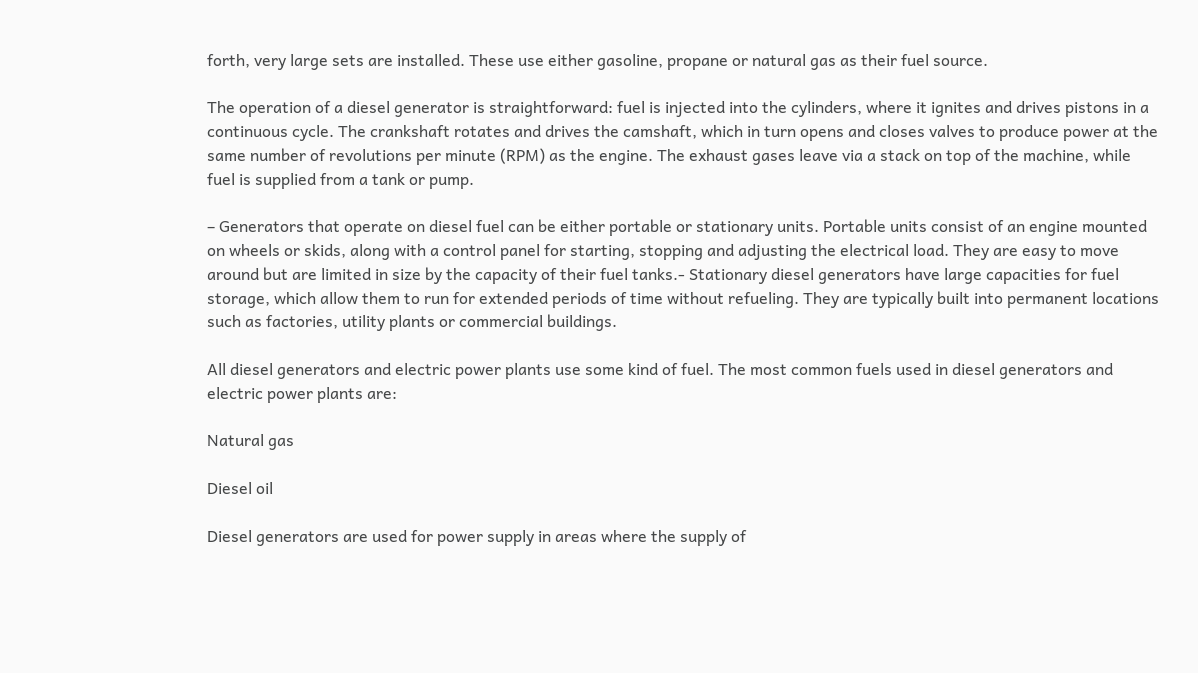forth, very large sets are installed. These use either gasoline, propane or natural gas as their fuel source.

The operation of a diesel generator is straightforward: fuel is injected into the cylinders, where it ignites and drives pistons in a continuous cycle. The crankshaft rotates and drives the camshaft, which in turn opens and closes valves to produce power at the same number of revolutions per minute (RPM) as the engine. The exhaust gases leave via a stack on top of the machine, while fuel is supplied from a tank or pump.

– Generators that operate on diesel fuel can be either portable or stationary units. Portable units consist of an engine mounted on wheels or skids, along with a control panel for starting, stopping and adjusting the electrical load. They are easy to move around but are limited in size by the capacity of their fuel tanks.- Stationary diesel generators have large capacities for fuel storage, which allow them to run for extended periods of time without refueling. They are typically built into permanent locations such as factories, utility plants or commercial buildings.

All diesel generators and electric power plants use some kind of fuel. The most common fuels used in diesel generators and electric power plants are:

Natural gas

Diesel oil

Diesel generators are used for power supply in areas where the supply of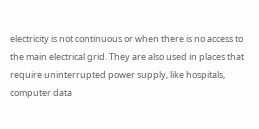electricity is not continuous or when there is no access to the main electrical grid. They are also used in places that require uninterrupted power supply, like hospitals, computer data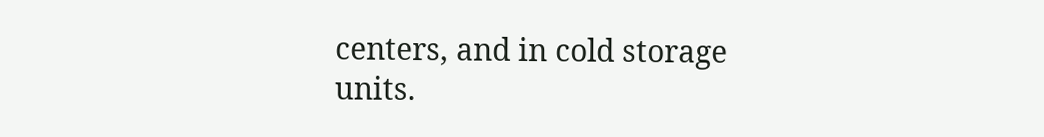centers, and in cold storage units.